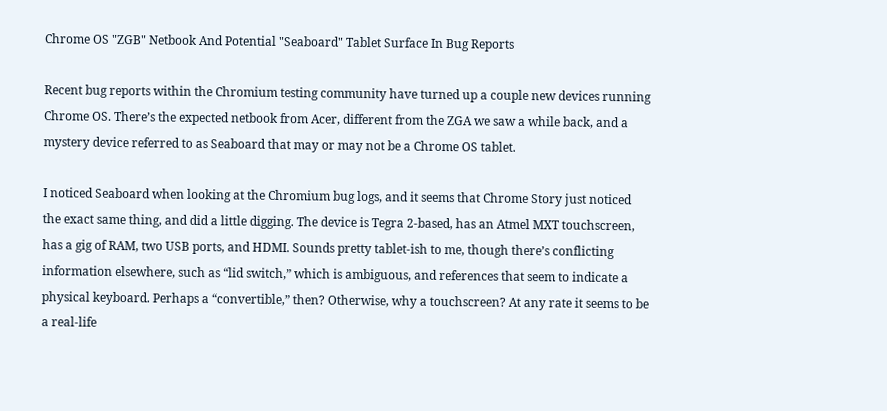Chrome OS "ZGB" Netbook And Potential "Seaboard" Tablet Surface In Bug Reports

Recent bug reports within the Chromium testing community have turned up a couple new devices running Chrome OS. There’s the expected netbook from Acer, different from the ZGA we saw a while back, and a mystery device referred to as Seaboard that may or may not be a Chrome OS tablet.

I noticed Seaboard when looking at the Chromium bug logs, and it seems that Chrome Story just noticed the exact same thing, and did a little digging. The device is Tegra 2-based, has an Atmel MXT touchscreen, has a gig of RAM, two USB ports, and HDMI. Sounds pretty tablet-ish to me, though there’s conflicting information elsewhere, such as “lid switch,” which is ambiguous, and references that seem to indicate a physical keyboard. Perhaps a “convertible,” then? Otherwise, why a touchscreen? At any rate it seems to be a real-life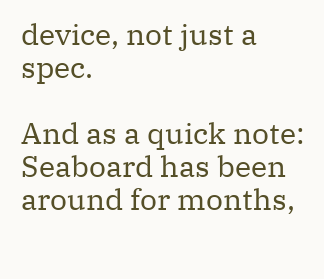device, not just a spec.

And as a quick note: Seaboard has been around for months,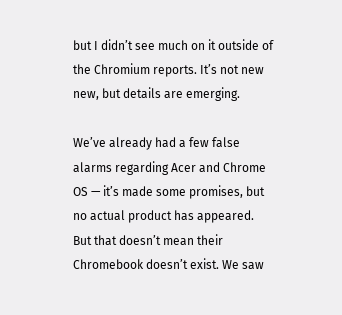but I didn’t see much on it outside of the Chromium reports. It’s not new new, but details are emerging.

We’ve already had a few false alarms regarding Acer and Chrome OS — it’s made some promises, but no actual product has appeared. But that doesn’t mean their Chromebook doesn’t exist. We saw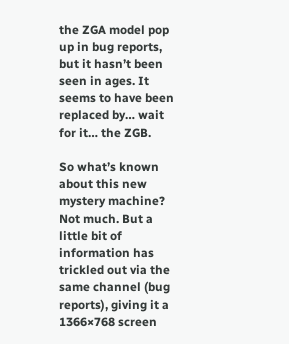the ZGA model pop up in bug reports, but it hasn’t been seen in ages. It seems to have been replaced by… wait for it… the ZGB.

So what’s known about this new mystery machine? Not much. But a little bit of information has trickled out via the same channel (bug reports), giving it a 1366×768 screen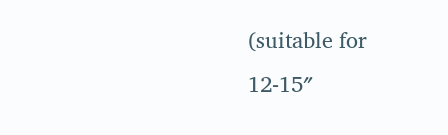(suitable for 12-15″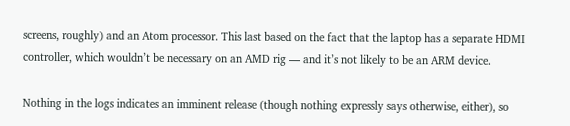screens, roughly) and an Atom processor. This last based on the fact that the laptop has a separate HDMI controller, which wouldn’t be necessary on an AMD rig — and it’s not likely to be an ARM device.

Nothing in the logs indicates an imminent release (though nothing expressly says otherwise, either), so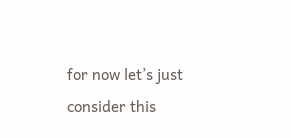for now let’s just consider this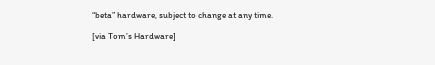“beta” hardware, subject to change at any time.

[via Tom’s Hardware]